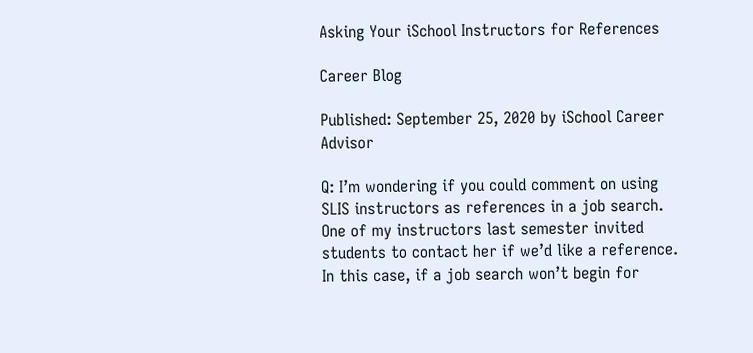Asking Your iSchool Instructors for References

Career Blog

Published: September 25, 2020 by iSchool Career Advisor

Q: I’m wondering if you could comment on using SLIS instructors as references in a job search. One of my instructors last semester invited students to contact her if we’d like a reference. In this case, if a job search won’t begin for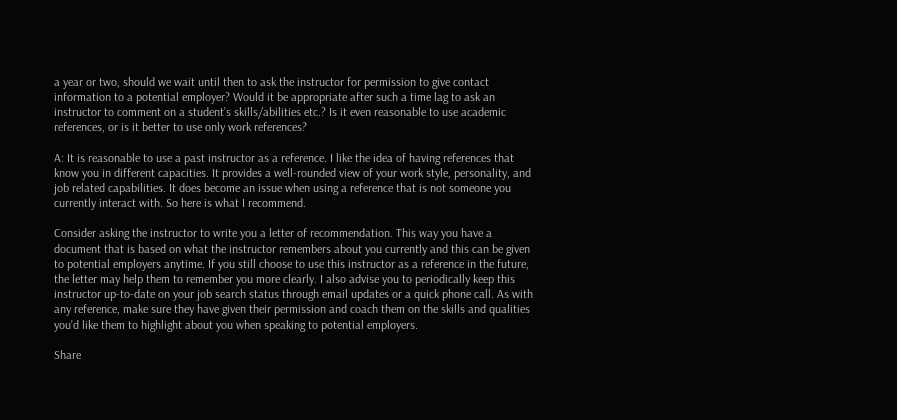a year or two, should we wait until then to ask the instructor for permission to give contact information to a potential employer? Would it be appropriate after such a time lag to ask an instructor to comment on a student’s skills/abilities etc.? Is it even reasonable to use academic references, or is it better to use only work references?

A: It is reasonable to use a past instructor as a reference. I like the idea of having references that know you in different capacities. It provides a well-rounded view of your work style, personality, and job related capabilities. It does become an issue when using a reference that is not someone you currently interact with. So here is what I recommend.

Consider asking the instructor to write you a letter of recommendation. This way you have a document that is based on what the instructor remembers about you currently and this can be given to potential employers anytime. If you still choose to use this instructor as a reference in the future, the letter may help them to remember you more clearly. I also advise you to periodically keep this instructor up-to-date on your job search status through email updates or a quick phone call. As with any reference, make sure they have given their permission and coach them on the skills and qualities you’d like them to highlight about you when speaking to potential employers.

Share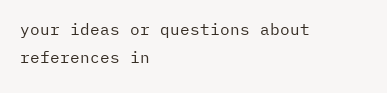your ideas or questions about references in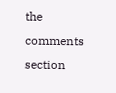the comments section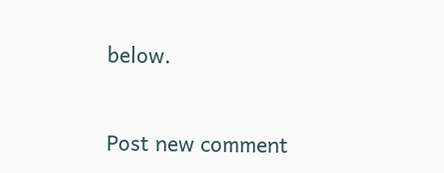below.


Post new comment